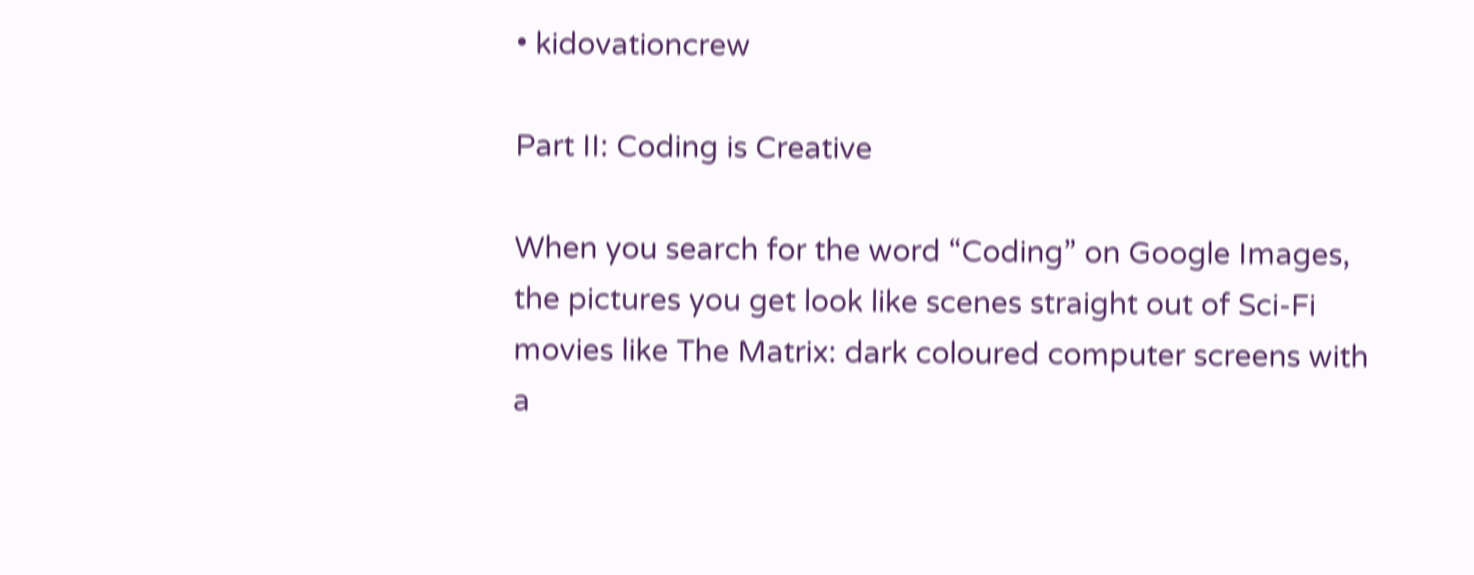• kidovationcrew

Part II: Coding is Creative

When you search for the word “Coding” on Google Images, the pictures you get look like scenes straight out of Sci-Fi movies like The Matrix: dark coloured computer screens with a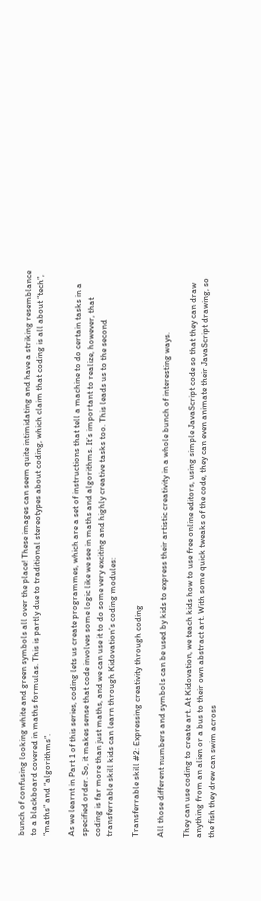bunch of confusing looking white and green symbols all over the place! These images can seem quite intimidating and have a striking resemblance to a blackboard covered in maths formulas. This is partly due to traditional stereotypes about coding, which claim that coding is all about “tech”, “maths” and “algorithms”.

As we learnt in Part 1 of this series, coding lets us create programmes, which are a set of instructions that tell a machine to do certain tasks in a specified order. So, it makes sense that code involves some logic like we see in maths and algorithms. It’s important to realize, however, that coding is far more than just maths, and we can use it to do some very exciting and highly creative tasks too. This leads us to the second transferrable skill kids can learn through Kidovation’s coding modules:

Transferrable skill #2: Expressing creativity through coding

All those different numbers and symbols can be used by kids to express their artistic creativity in a whole bunch of interesting ways.

They can use coding to create art. At Kidovation, we teach kids how to use free online editors, using simple JavaScript code so that they can draw anything from an alien or a bus to their own abstract art. With some quick tweaks of the code, they can even animate their JavaScript drawing, so the fish they drew can swim across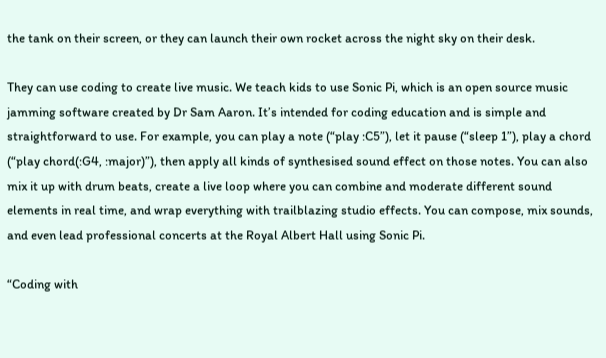the tank on their screen, or they can launch their own rocket across the night sky on their desk.

They can use coding to create live music. We teach kids to use Sonic Pi, which is an open source music jamming software created by Dr Sam Aaron. It’s intended for coding education and is simple and straightforward to use. For example, you can play a note (“play :C5”), let it pause (“sleep 1”), play a chord (“play chord(:G4, :major)”), then apply all kinds of synthesised sound effect on those notes. You can also mix it up with drum beats, create a live loop where you can combine and moderate different sound elements in real time, and wrap everything with trailblazing studio effects. You can compose, mix sounds, and even lead professional concerts at the Royal Albert Hall using Sonic Pi.

“Coding with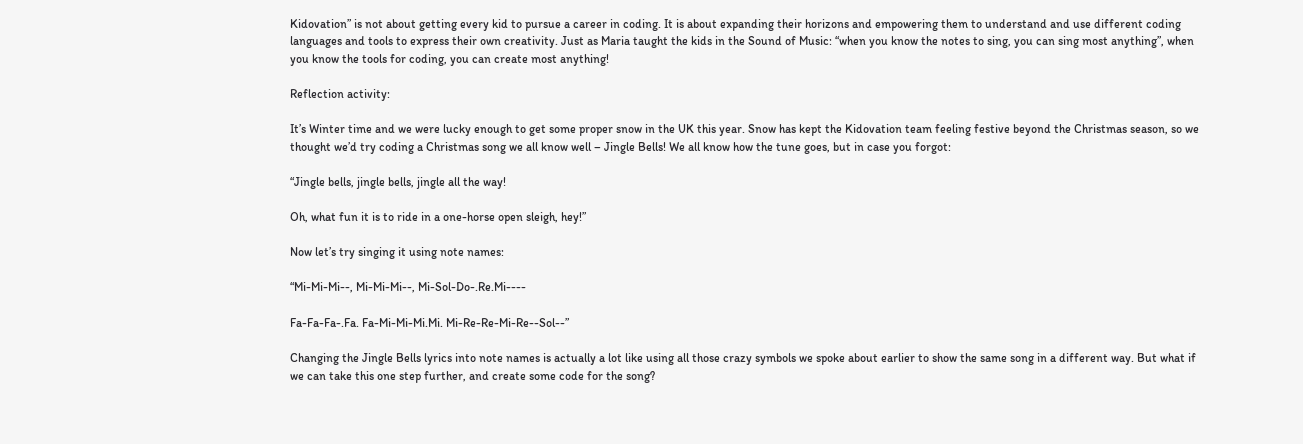Kidovation” is not about getting every kid to pursue a career in coding. It is about expanding their horizons and empowering them to understand and use different coding languages and tools to express their own creativity. Just as Maria taught the kids in the Sound of Music: “when you know the notes to sing, you can sing most anything”, when you know the tools for coding, you can create most anything!

Reflection activity:

It’s Winter time and we were lucky enough to get some proper snow in the UK this year. Snow has kept the Kidovation team feeling festive beyond the Christmas season, so we thought we’d try coding a Christmas song we all know well – Jingle Bells! We all know how the tune goes, but in case you forgot:

“Jingle bells, jingle bells, jingle all the way!

Oh, what fun it is to ride in a one-horse open sleigh, hey!”

Now let’s try singing it using note names:

“Mi-Mi-Mi--, Mi-Mi-Mi--, Mi-Sol-Do-.Re.Mi----

Fa-Fa-Fa-.Fa. Fa-Mi-Mi-Mi.Mi. Mi-Re-Re-Mi-Re--Sol--”

Changing the Jingle Bells lyrics into note names is actually a lot like using all those crazy symbols we spoke about earlier to show the same song in a different way. But what if we can take this one step further, and create some code for the song?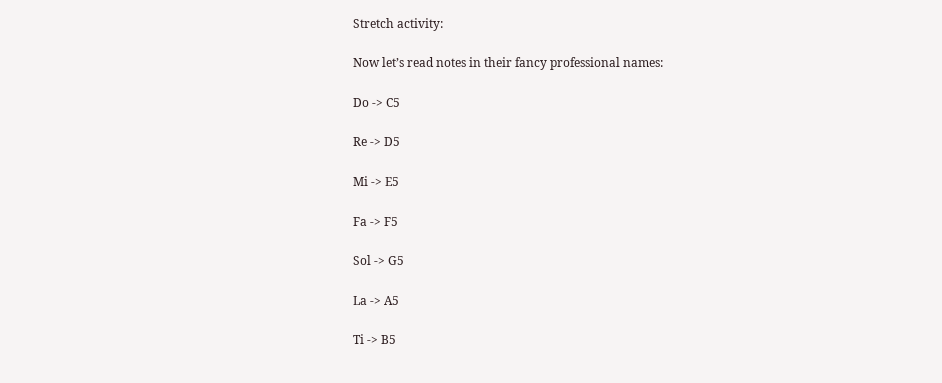Stretch activity:

Now let’s read notes in their fancy professional names:

Do -> C5

Re -> D5

Mi -> E5

Fa -> F5

Sol -> G5

La -> A5

Ti -> B5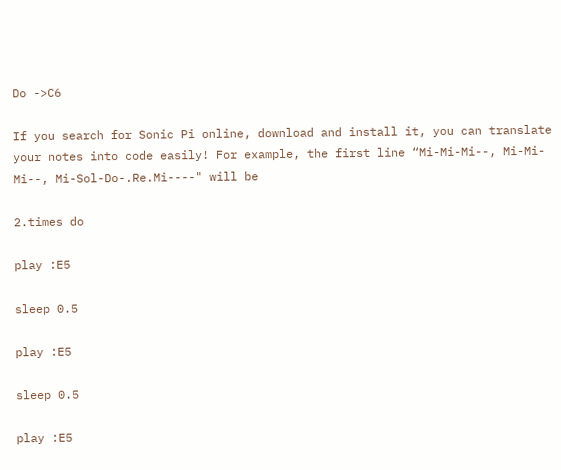Do ->C6

If you search for Sonic Pi online, download and install it, you can translate your notes into code easily! For example, the first line “Mi-Mi-Mi--, Mi-Mi-Mi--, Mi-Sol-Do-.Re.Mi----" will be

2.times do

play :E5

sleep 0.5

play :E5

sleep 0.5

play :E5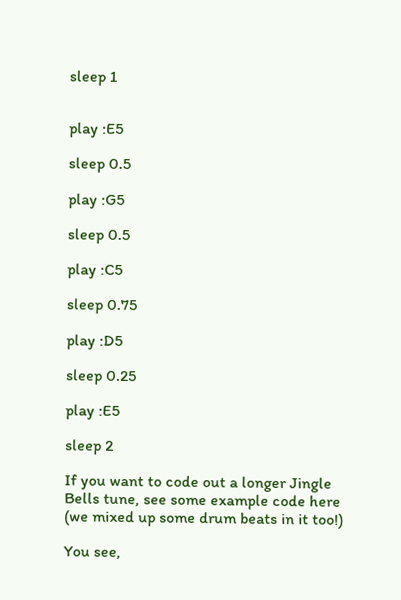sleep 1


play :E5

sleep 0.5

play :G5

sleep 0.5

play :C5

sleep 0.75

play :D5

sleep 0.25

play :E5

sleep 2

If you want to code out a longer Jingle Bells tune, see some example code here (we mixed up some drum beats in it too!)

You see,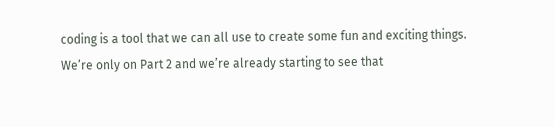coding is a tool that we can all use to create some fun and exciting things. We’re only on Part 2 and we’re already starting to see that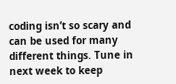coding isn’t so scary and can be used for many different things. Tune in next week to keep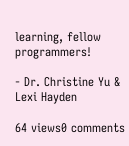learning, fellow programmers!

- Dr. Christine Yu & Lexi Hayden

64 views0 comments